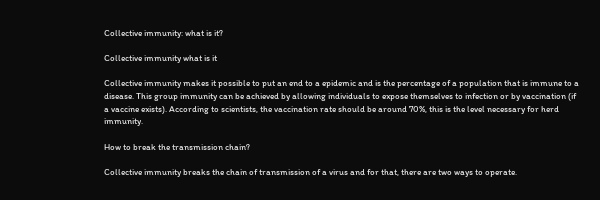Collective immunity: what is it?

Collective immunity what is it

Collective immunity makes it possible to put an end to a epidemic and is the percentage of a population that is immune to a disease. This group immunity can be achieved by allowing individuals to expose themselves to infection or by vaccination (if a vaccine exists). According to scientists, the vaccination rate should be around 70%, this is the level necessary for herd immunity.

How to break the transmission chain?

Collective immunity breaks the chain of transmission of a virus and for that, there are two ways to operate.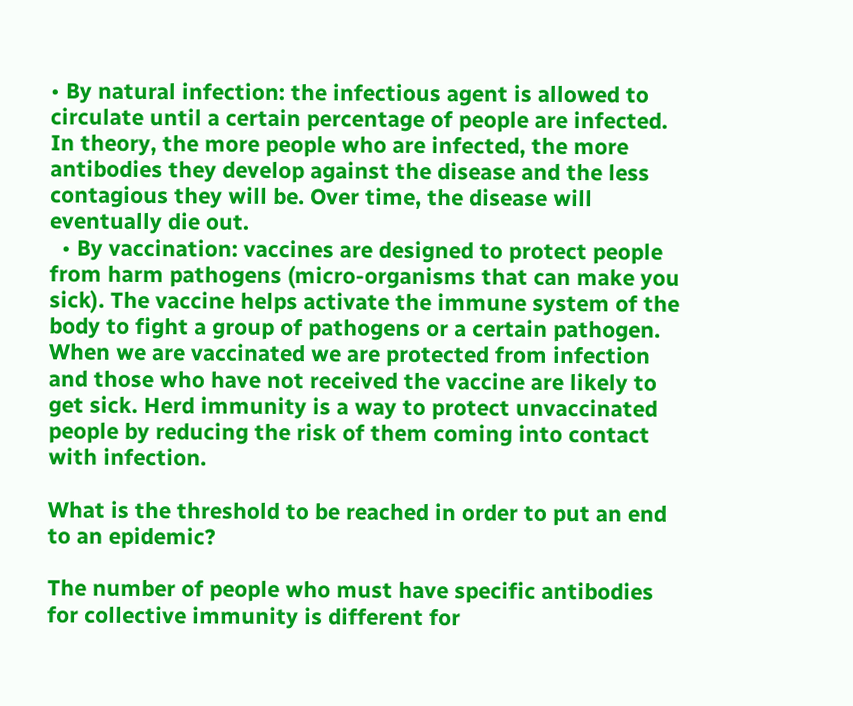• By natural infection: the infectious agent is allowed to circulate until a certain percentage of people are infected. In theory, the more people who are infected, the more antibodies they develop against the disease and the less contagious they will be. Over time, the disease will eventually die out.
  • By vaccination: vaccines are designed to protect people from harm pathogens (micro-organisms that can make you sick). The vaccine helps activate the immune system of the body to fight a group of pathogens or a certain pathogen. When we are vaccinated we are protected from infection and those who have not received the vaccine are likely to get sick. Herd immunity is a way to protect unvaccinated people by reducing the risk of them coming into contact with infection.

What is the threshold to be reached in order to put an end to an epidemic?

The number of people who must have specific antibodies for collective immunity is different for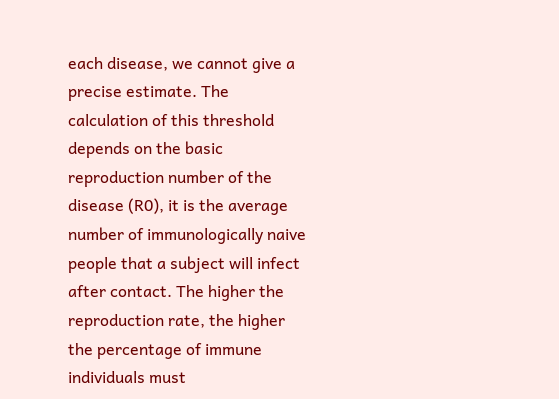each disease, we cannot give a precise estimate. The calculation of this threshold depends on the basic reproduction number of the disease (R0), it is the average number of immunologically naive people that a subject will infect after contact. The higher the reproduction rate, the higher the percentage of immune individuals must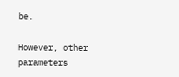be.

However, other parameters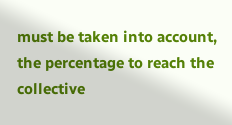must be taken into account, the percentage to reach the collective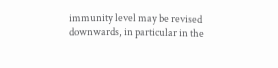immunity level may be revised downwards, in particular in the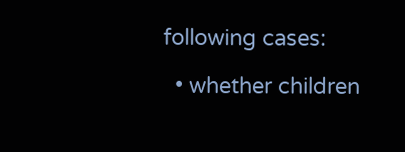following cases:

  • whether children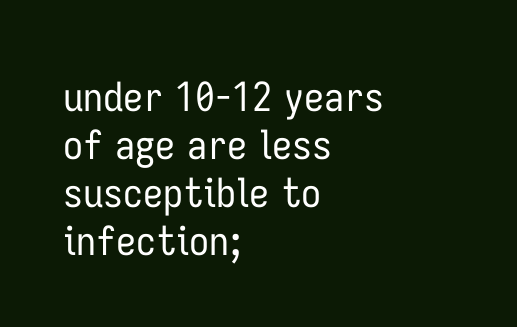under 10-12 years of age are less susceptible to infection;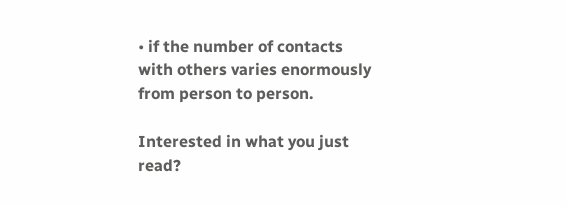• if the number of contacts with others varies enormously from person to person.

Interested in what you just read?